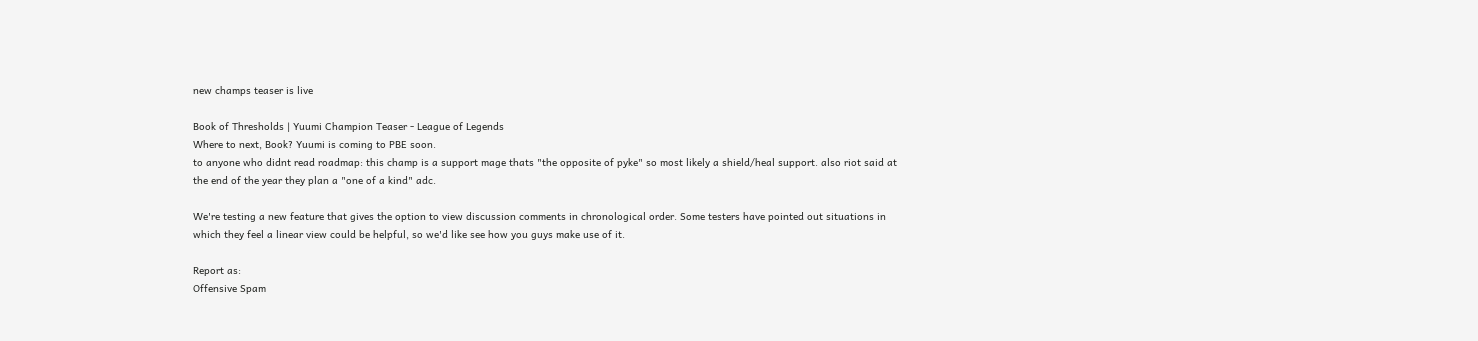new champs teaser is live

Book of Thresholds | Yuumi Champion Teaser - League of Legends
Where to next, Book? Yuumi is coming to PBE soon.
to anyone who didnt read roadmap: this champ is a support mage thats "the opposite of pyke" so most likely a shield/heal support. also riot said at the end of the year they plan a "one of a kind" adc.

We're testing a new feature that gives the option to view discussion comments in chronological order. Some testers have pointed out situations in which they feel a linear view could be helpful, so we'd like see how you guys make use of it.

Report as:
Offensive Spam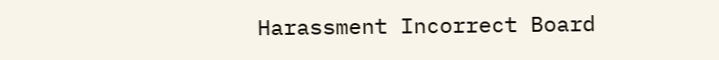Harassment Incorrect Board